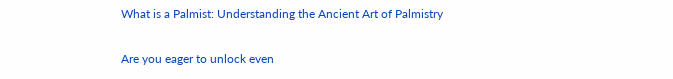What is a Palmist: Understanding the Ancient Art of Palmistry

Are you eager to unlock even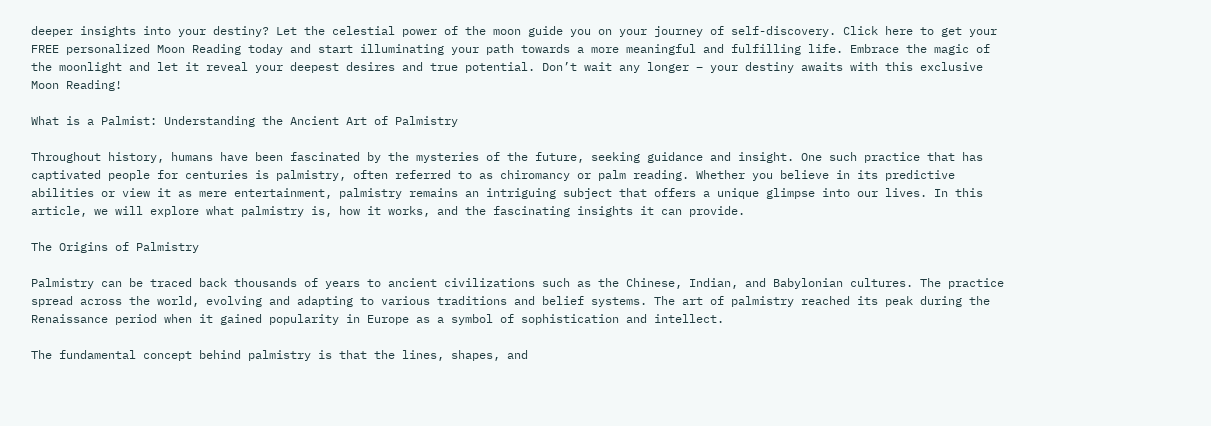deeper insights into your destiny? Let the celestial power of the moon guide you on your journey of self-discovery. Click here to get your FREE personalized Moon Reading today and start illuminating your path towards a more meaningful and fulfilling life. Embrace the magic of the moonlight and let it reveal your deepest desires and true potential. Don’t wait any longer – your destiny awaits with this exclusive Moon Reading!

What is a Palmist: Understanding the Ancient Art of Palmistry

Throughout history, humans have been fascinated by the mysteries of the future, seeking guidance and insight. One such practice that has captivated people for centuries is palmistry, often referred to as chiromancy or palm reading. Whether you believe in its predictive abilities or view it as mere entertainment, palmistry remains an intriguing subject that offers a unique glimpse into our lives. In this article, we will explore what palmistry is, how it works, and the fascinating insights it can provide.

The Origins of Palmistry

Palmistry can be traced back thousands of years to ancient civilizations such as the Chinese, Indian, and Babylonian cultures. The practice spread across the world, evolving and adapting to various traditions and belief systems. The art of palmistry reached its peak during the Renaissance period when it gained popularity in Europe as a symbol of sophistication and intellect.

The fundamental concept behind palmistry is that the lines, shapes, and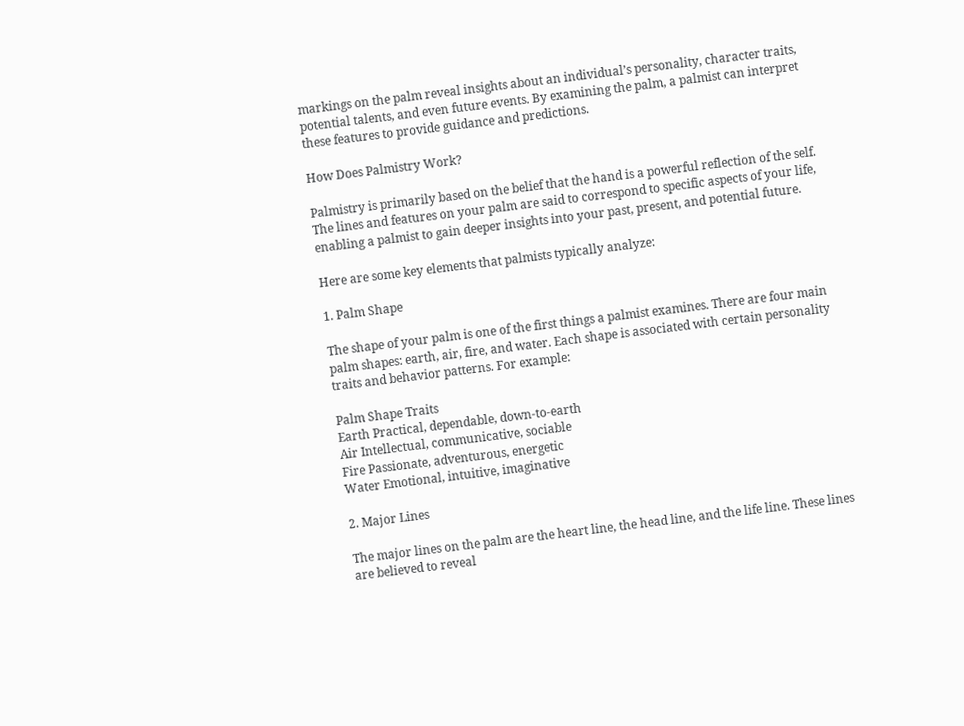markings on the palm reveal insights about an individual’s personality, character traits, potential talents, and even future events. By examining the palm, a palmist can interpret these features to provide guidance and predictions.

How Does Palmistry Work?

Palmistry is primarily based on the belief that the hand is a powerful reflection of the self. The lines and features on your palm are said to correspond to specific aspects of your life, enabling a palmist to gain deeper insights into your past, present, and potential future.

Here are some key elements that palmists typically analyze:

1. Palm Shape

The shape of your palm is one of the first things a palmist examines. There are four main palm shapes: earth, air, fire, and water. Each shape is associated with certain personality traits and behavior patterns. For example:

Palm Shape Traits
Earth Practical, dependable, down-to-earth
Air Intellectual, communicative, sociable
Fire Passionate, adventurous, energetic
Water Emotional, intuitive, imaginative

2. Major Lines

The major lines on the palm are the heart line, the head line, and the life line. These lines are believed to reveal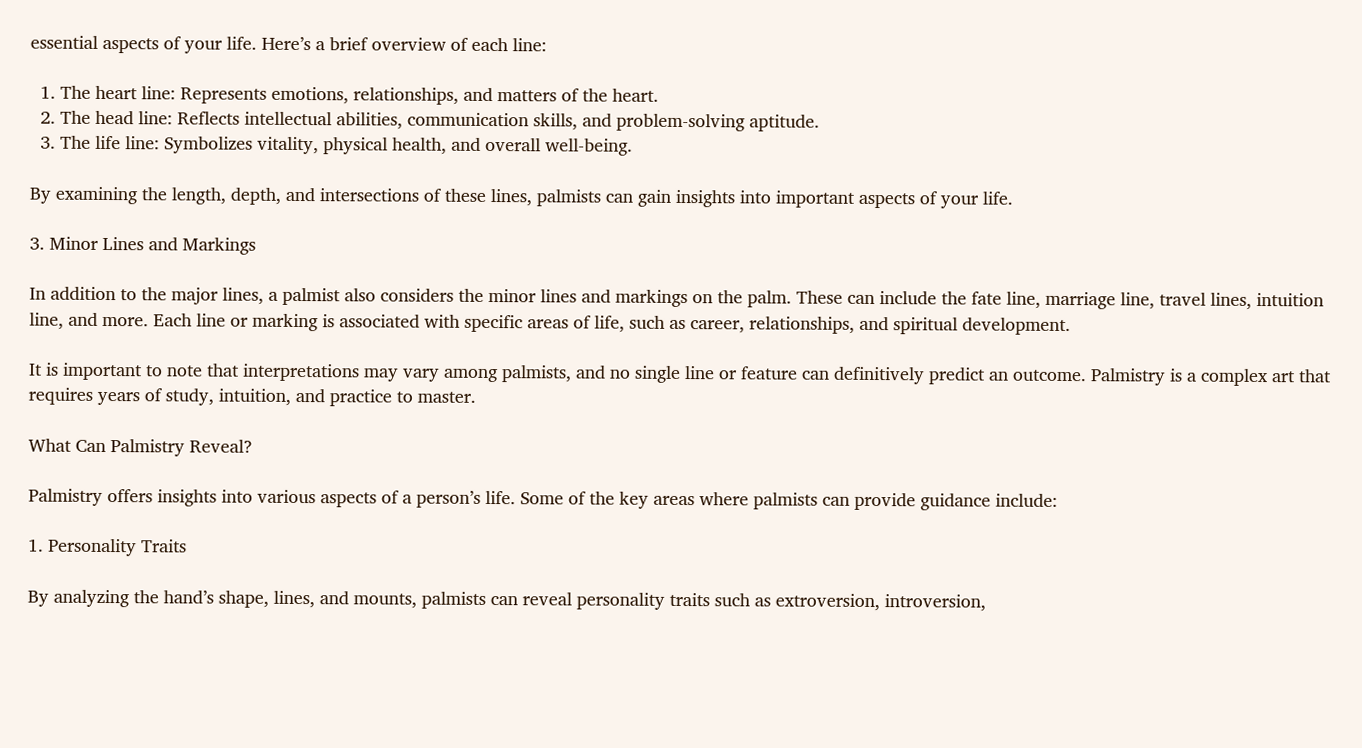essential aspects of your life. Here’s a brief overview of each line:

  1. The heart line: Represents emotions, relationships, and matters of the heart.
  2. The head line: Reflects intellectual abilities, communication skills, and problem-solving aptitude.
  3. The life line: Symbolizes vitality, physical health, and overall well-being.

By examining the length, depth, and intersections of these lines, palmists can gain insights into important aspects of your life.

3. Minor Lines and Markings

In addition to the major lines, a palmist also considers the minor lines and markings on the palm. These can include the fate line, marriage line, travel lines, intuition line, and more. Each line or marking is associated with specific areas of life, such as career, relationships, and spiritual development.

It is important to note that interpretations may vary among palmists, and no single line or feature can definitively predict an outcome. Palmistry is a complex art that requires years of study, intuition, and practice to master.

What Can Palmistry Reveal?

Palmistry offers insights into various aspects of a person’s life. Some of the key areas where palmists can provide guidance include:

1. Personality Traits

By analyzing the hand’s shape, lines, and mounts, palmists can reveal personality traits such as extroversion, introversion,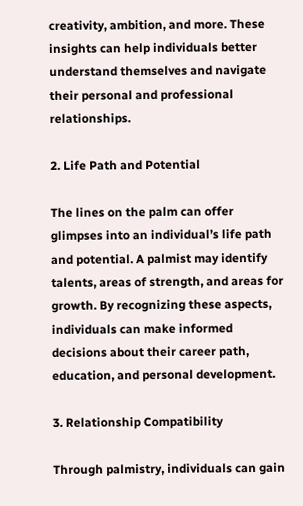creativity, ambition, and more. These insights can help individuals better understand themselves and navigate their personal and professional relationships.

2. Life Path and Potential

The lines on the palm can offer glimpses into an individual’s life path and potential. A palmist may identify talents, areas of strength, and areas for growth. By recognizing these aspects, individuals can make informed decisions about their career path, education, and personal development.

3. Relationship Compatibility

Through palmistry, individuals can gain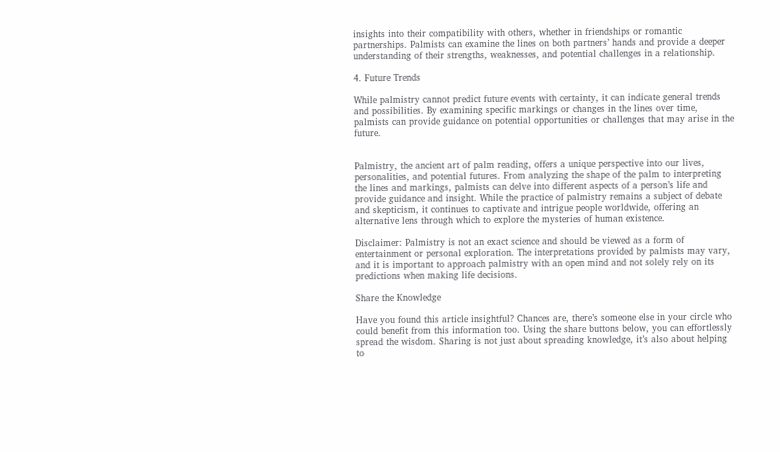insights into their compatibility with others, whether in friendships or romantic partnerships. Palmists can examine the lines on both partners’ hands and provide a deeper understanding of their strengths, weaknesses, and potential challenges in a relationship.

4. Future Trends

While palmistry cannot predict future events with certainty, it can indicate general trends and possibilities. By examining specific markings or changes in the lines over time, palmists can provide guidance on potential opportunities or challenges that may arise in the future.


Palmistry, the ancient art of palm reading, offers a unique perspective into our lives, personalities, and potential futures. From analyzing the shape of the palm to interpreting the lines and markings, palmists can delve into different aspects of a person’s life and provide guidance and insight. While the practice of palmistry remains a subject of debate and skepticism, it continues to captivate and intrigue people worldwide, offering an alternative lens through which to explore the mysteries of human existence.

Disclaimer: Palmistry is not an exact science and should be viewed as a form of entertainment or personal exploration. The interpretations provided by palmists may vary, and it is important to approach palmistry with an open mind and not solely rely on its predictions when making life decisions.

Share the Knowledge

Have you found this article insightful? Chances are, there’s someone else in your circle who could benefit from this information too. Using the share buttons below, you can effortlessly spread the wisdom. Sharing is not just about spreading knowledge, it’s also about helping to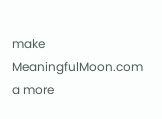make MeaningfulMoon.com a more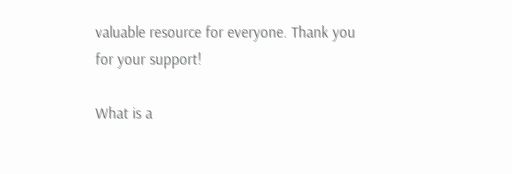valuable resource for everyone. Thank you for your support!

What is a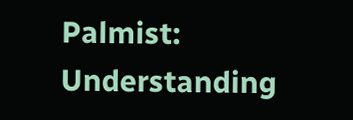Palmist: Understanding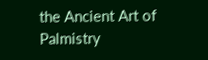the Ancient Art of Palmistry